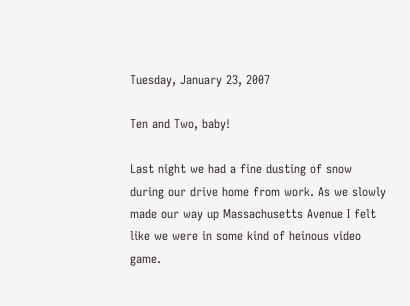Tuesday, January 23, 2007

Ten and Two, baby!

Last night we had a fine dusting of snow during our drive home from work. As we slowly made our way up Massachusetts Avenue I felt like we were in some kind of heinous video game.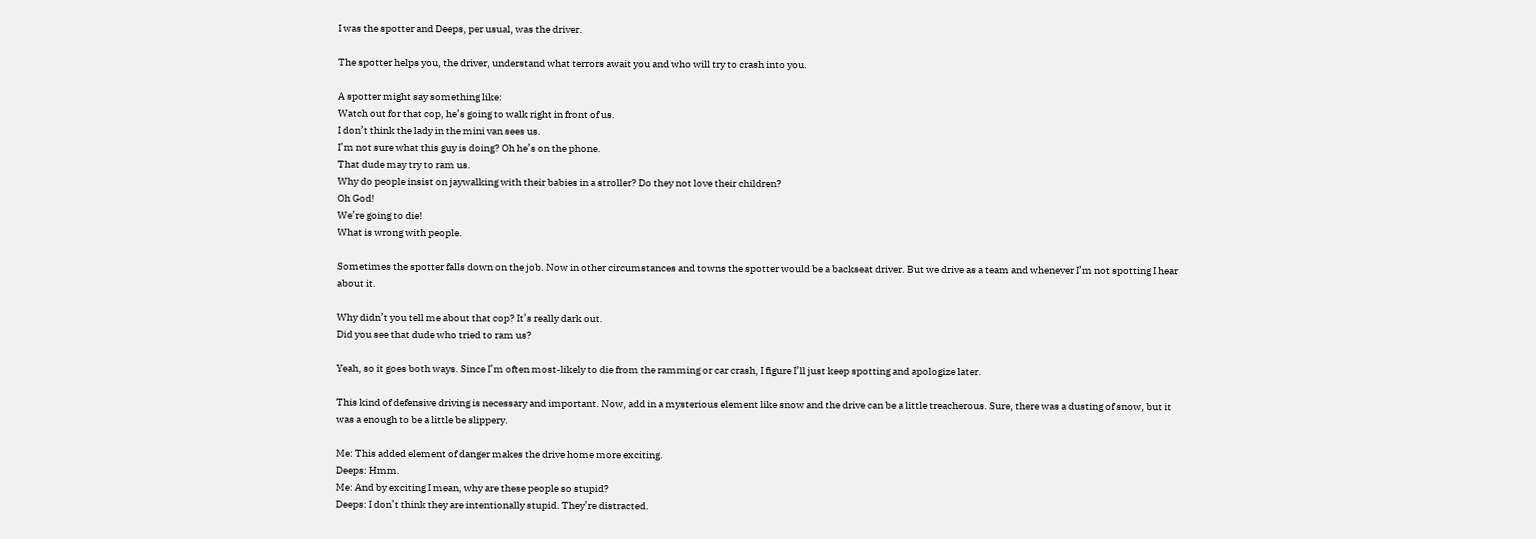I was the spotter and Deeps, per usual, was the driver.

The spotter helps you, the driver, understand what terrors await you and who will try to crash into you.

A spotter might say something like:
Watch out for that cop, he’s going to walk right in front of us.
I don’t think the lady in the mini van sees us.
I’m not sure what this guy is doing? Oh he’s on the phone.
That dude may try to ram us.
Why do people insist on jaywalking with their babies in a stroller? Do they not love their children?
Oh God!
We’re going to die!
What is wrong with people.

Sometimes the spotter falls down on the job. Now in other circumstances and towns the spotter would be a backseat driver. But we drive as a team and whenever I’m not spotting I hear about it.

Why didn’t you tell me about that cop? It’s really dark out.
Did you see that dude who tried to ram us?

Yeah, so it goes both ways. Since I’m often most-likely to die from the ramming or car crash, I figure I’ll just keep spotting and apologize later.

This kind of defensive driving is necessary and important. Now, add in a mysterious element like snow and the drive can be a little treacherous. Sure, there was a dusting of snow, but it was a enough to be a little be slippery.

Me: This added element of danger makes the drive home more exciting.
Deeps: Hmm.
Me: And by exciting I mean, why are these people so stupid?
Deeps: I don’t think they are intentionally stupid. They’re distracted.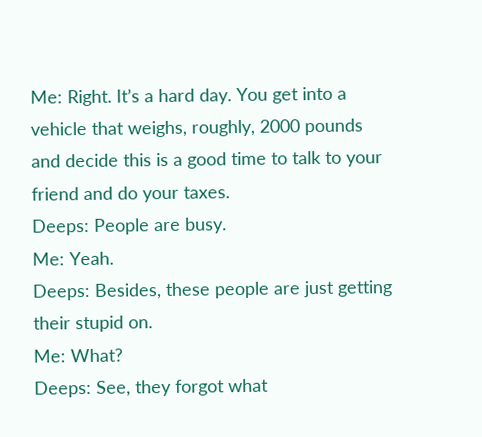Me: Right. It’s a hard day. You get into a vehicle that weighs, roughly, 2000 pounds and decide this is a good time to talk to your friend and do your taxes.
Deeps: People are busy.
Me: Yeah.
Deeps: Besides, these people are just getting their stupid on.
Me: What?
Deeps: See, they forgot what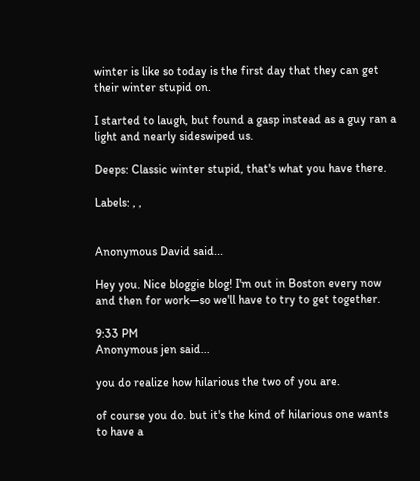winter is like so today is the first day that they can get their winter stupid on.

I started to laugh, but found a gasp instead as a guy ran a light and nearly sideswiped us.

Deeps: Classic winter stupid, that's what you have there.

Labels: , ,


Anonymous David said...

Hey you. Nice bloggie blog! I'm out in Boston every now and then for work—so we'll have to try to get together.

9:33 PM
Anonymous jen said...

you do realize how hilarious the two of you are.

of course you do. but it's the kind of hilarious one wants to have a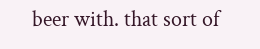beer with. that sort of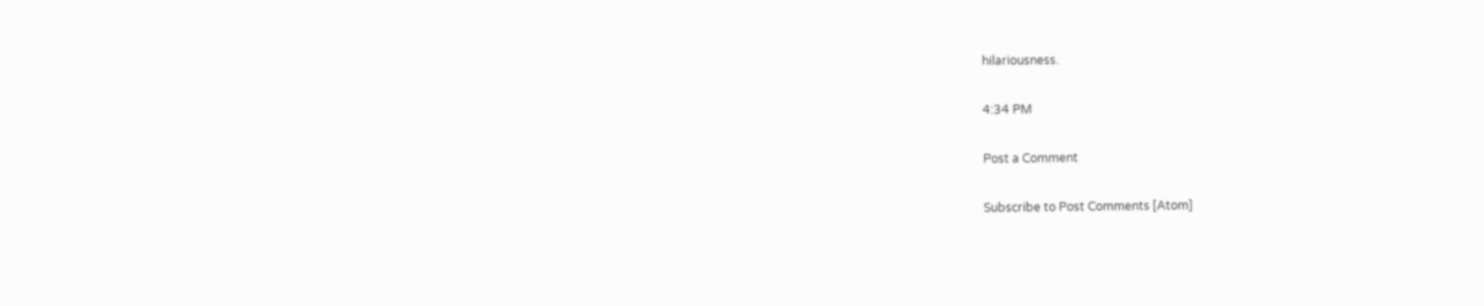hilariousness.

4:34 PM

Post a Comment

Subscribe to Post Comments [Atom]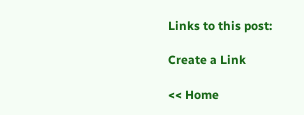Links to this post:

Create a Link

<< Home